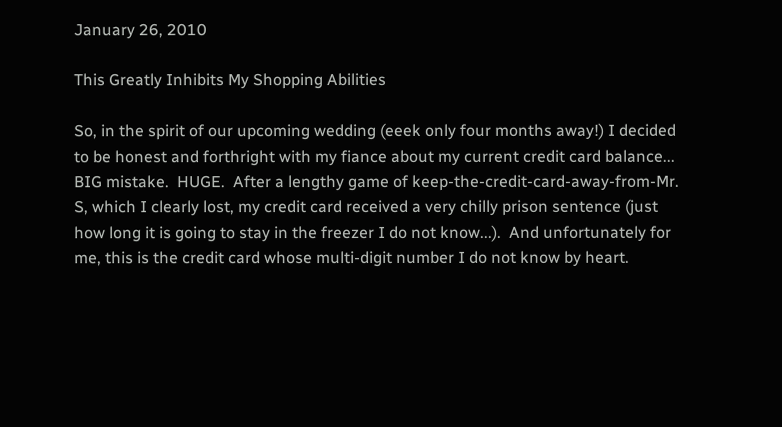January 26, 2010

This Greatly Inhibits My Shopping Abilities

So, in the spirit of our upcoming wedding (eeek only four months away!) I decided to be honest and forthright with my fiance about my current credit card balance... BIG mistake.  HUGE.  After a lengthy game of keep-the-credit-card-away-from-Mr. S, which I clearly lost, my credit card received a very chilly prison sentence (just how long it is going to stay in the freezer I do not know...).  And unfortunately for me, this is the credit card whose multi-digit number I do not know by heart.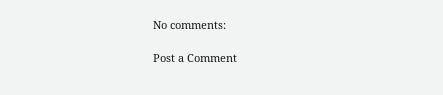No comments:

Post a Comment